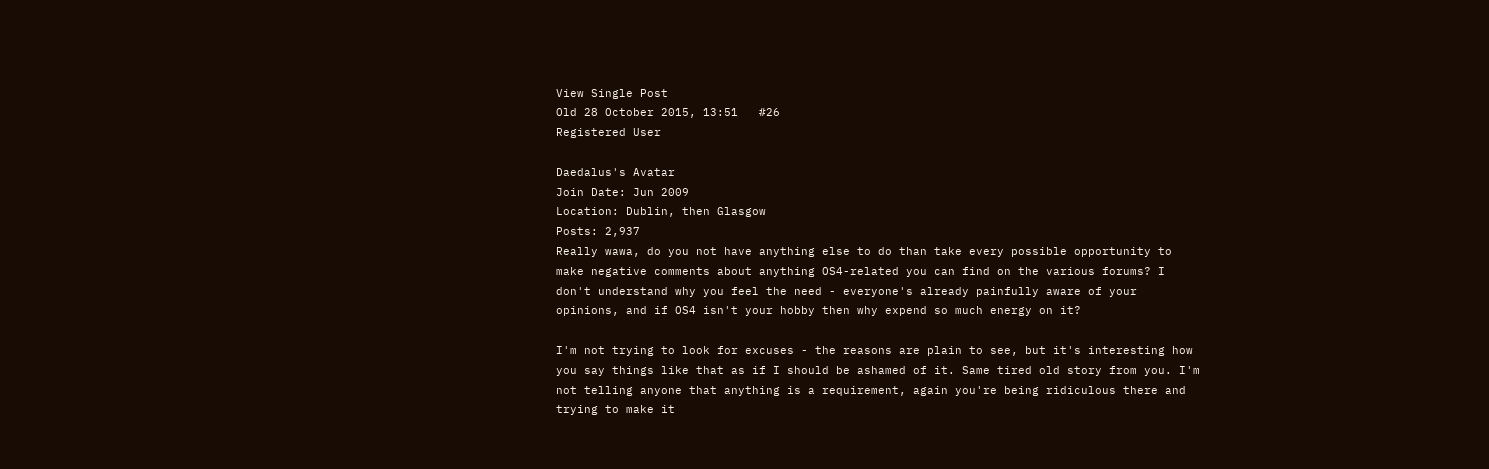View Single Post
Old 28 October 2015, 13:51   #26
Registered User

Daedalus's Avatar
Join Date: Jun 2009
Location: Dublin, then Glasgow
Posts: 2,937
Really wawa, do you not have anything else to do than take every possible opportunity to make negative comments about anything OS4-related you can find on the various forums? I don't understand why you feel the need - everyone's already painfully aware of your opinions, and if OS4 isn't your hobby then why expend so much energy on it?

I'm not trying to look for excuses - the reasons are plain to see, but it's interesting how you say things like that as if I should be ashamed of it. Same tired old story from you. I'm not telling anyone that anything is a requirement, again you're being ridiculous there and trying to make it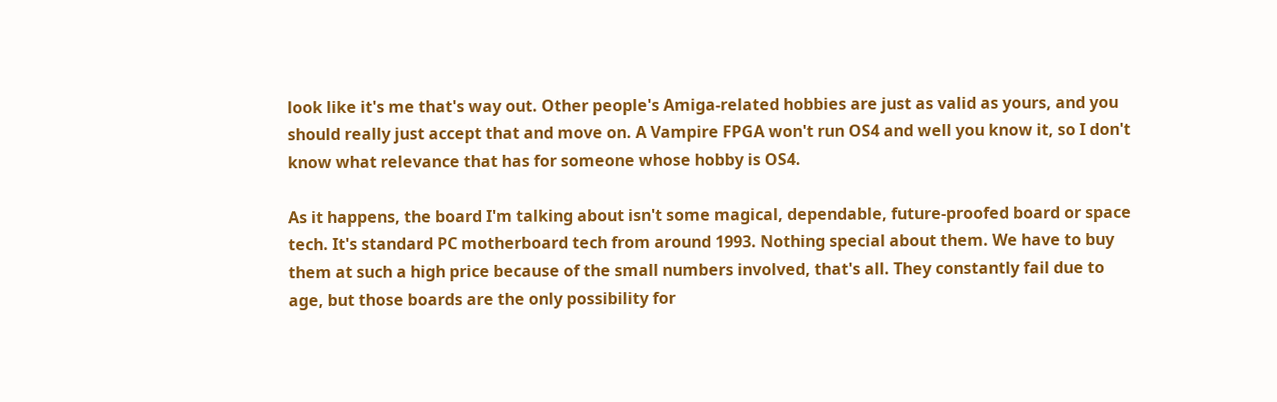look like it's me that's way out. Other people's Amiga-related hobbies are just as valid as yours, and you should really just accept that and move on. A Vampire FPGA won't run OS4 and well you know it, so I don't know what relevance that has for someone whose hobby is OS4.

As it happens, the board I'm talking about isn't some magical, dependable, future-proofed board or space tech. It's standard PC motherboard tech from around 1993. Nothing special about them. We have to buy them at such a high price because of the small numbers involved, that's all. They constantly fail due to age, but those boards are the only possibility for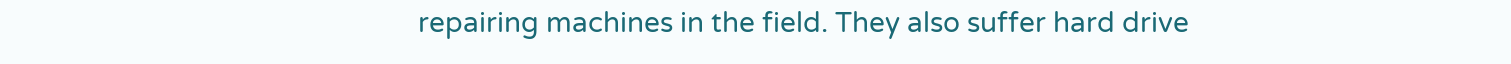repairing machines in the field. They also suffer hard drive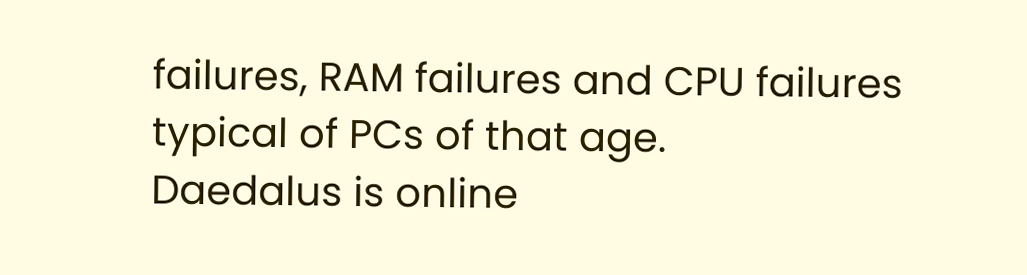failures, RAM failures and CPU failures typical of PCs of that age.
Daedalus is online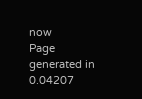now
Page generated in 0.04207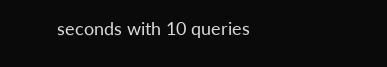seconds with 10 queries